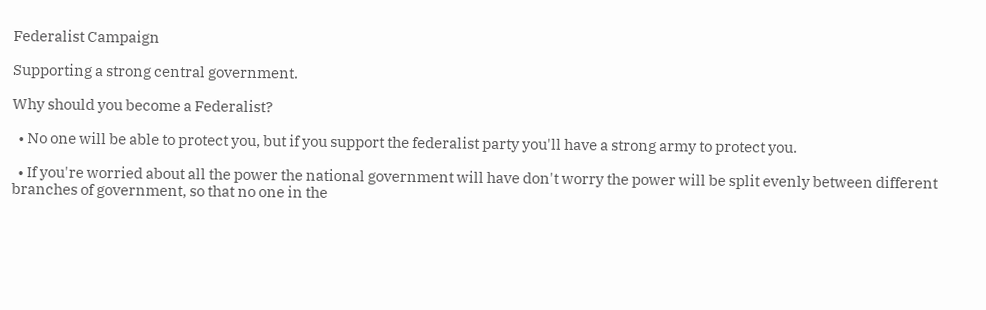Federalist Campaign

Supporting a strong central government.

Why should you become a Federalist?

  • No one will be able to protect you, but if you support the federalist party you'll have a strong army to protect you.

  • If you're worried about all the power the national government will have don't worry the power will be split evenly between different branches of government, so that no one in the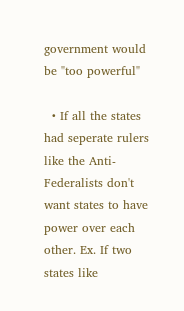government would be "too powerful"

  • If all the states had seperate rulers like the Anti-Federalists don't want states to have power over each other. Ex. If two states like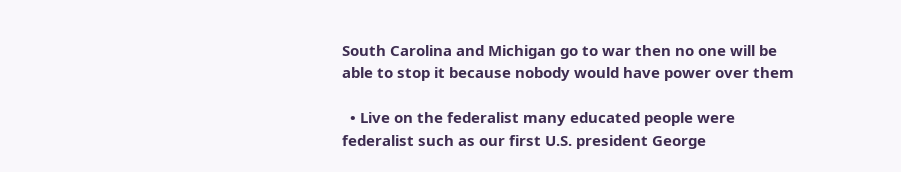South Carolina and Michigan go to war then no one will be able to stop it because nobody would have power over them

  • Live on the federalist many educated people were federalist such as our first U.S. president George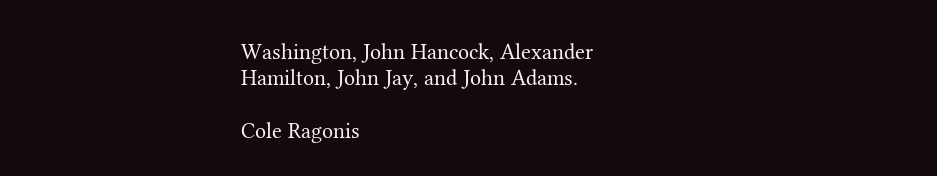Washington, John Hancock, Alexander Hamilton, John Jay, and John Adams.

Cole Ragonis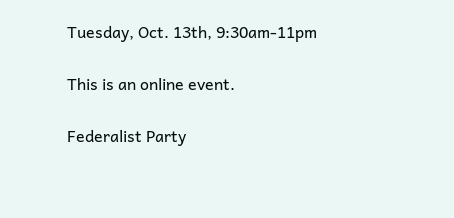Tuesday, Oct. 13th, 9:30am-11pm

This is an online event.

Federalist Party